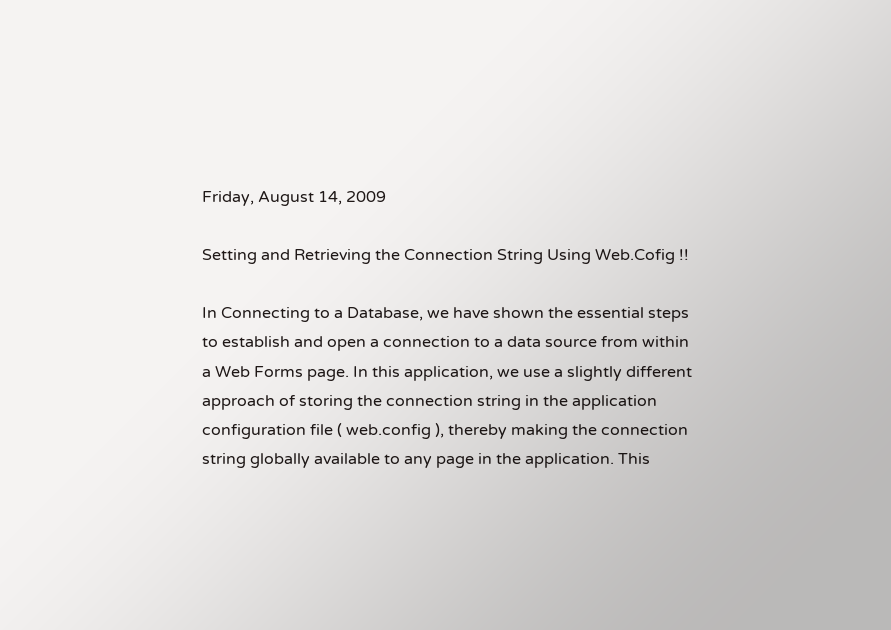Friday, August 14, 2009

Setting and Retrieving the Connection String Using Web.Cofig !!

In Connecting to a Database, we have shown the essential steps to establish and open a connection to a data source from within a Web Forms page. In this application, we use a slightly different approach of storing the connection string in the application configuration file ( web.config ), thereby making the connection string globally available to any page in the application. This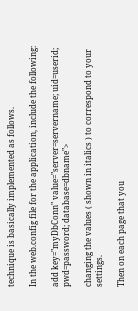technique is basically implemented as follows.

In the web.config file for the application, include the following:

add key="myDbConn" value="server=servername; uid=userid; pwd=password; database=dbname">

changing the values ( shown in italics ) to correspond to your settings.

Then on each page that you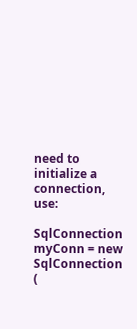need to initialize a connection, use:

SqlConnection myConn = new SqlConnection
(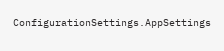ConfigurationSettings.AppSettings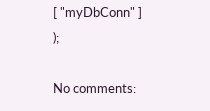[ "myDbConn" ] );

No comments: